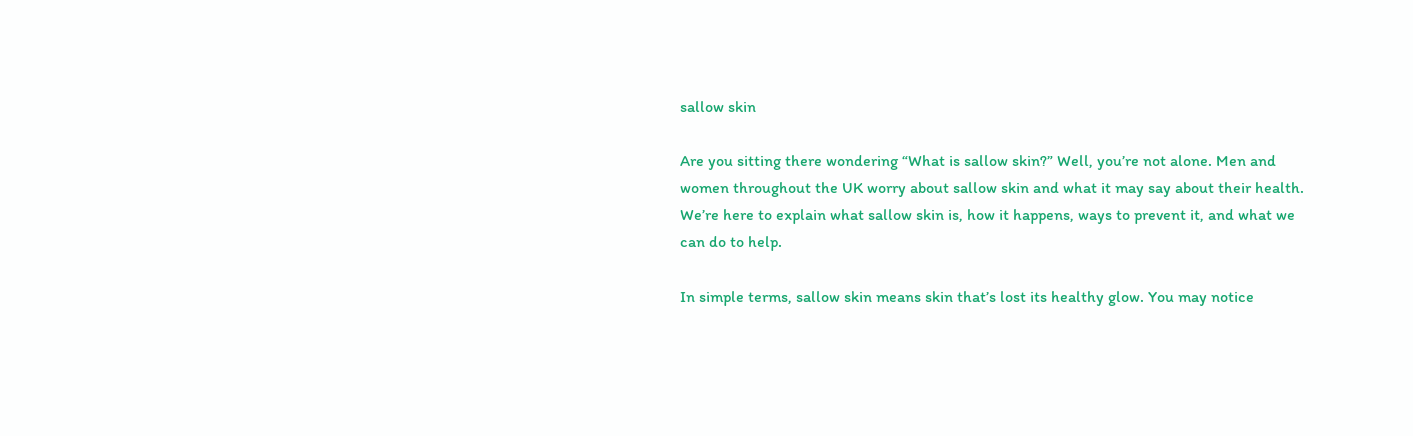sallow skin

Are you sitting there wondering “What is sallow skin?” Well, you’re not alone. Men and women throughout the UK worry about sallow skin and what it may say about their health. We’re here to explain what sallow skin is, how it happens, ways to prevent it, and what we can do to help.

In simple terms, sallow skin means skin that’s lost its healthy glow. You may notice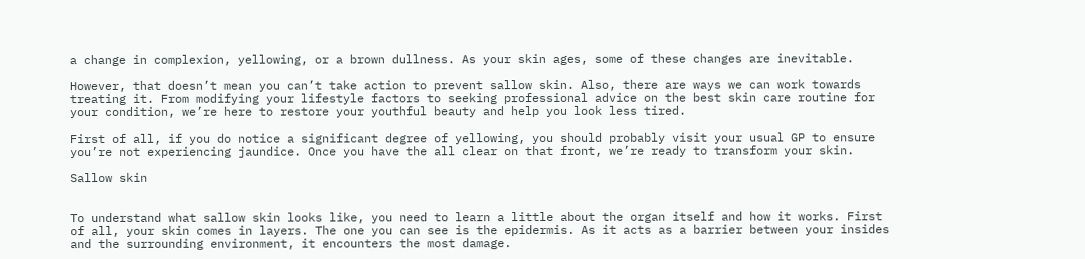a change in complexion, yellowing, or a brown dullness. As your skin ages, some of these changes are inevitable.

However, that doesn’t mean you can’t take action to prevent sallow skin. Also, there are ways we can work towards treating it. From modifying your lifestyle factors to seeking professional advice on the best skin care routine for your condition, we’re here to restore your youthful beauty and help you look less tired.

First of all, if you do notice a significant degree of yellowing, you should probably visit your usual GP to ensure you’re not experiencing jaundice. Once you have the all clear on that front, we’re ready to transform your skin.

Sallow skin


To understand what sallow skin looks like, you need to learn a little about the organ itself and how it works. First of all, your skin comes in layers. The one you can see is the epidermis. As it acts as a barrier between your insides and the surrounding environment, it encounters the most damage.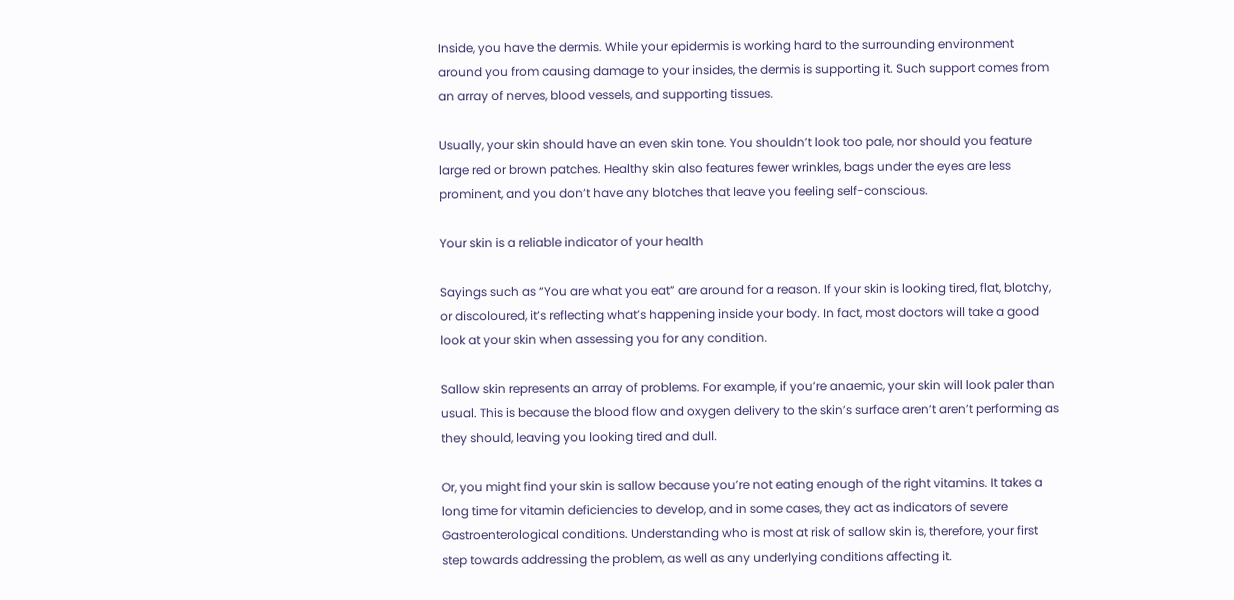Inside, you have the dermis. While your epidermis is working hard to the surrounding environment around you from causing damage to your insides, the dermis is supporting it. Such support comes from an array of nerves, blood vessels, and supporting tissues.

Usually, your skin should have an even skin tone. You shouldn’t look too pale, nor should you feature large red or brown patches. Healthy skin also features fewer wrinkles, bags under the eyes are less prominent, and you don’t have any blotches that leave you feeling self-conscious.

Your skin is a reliable indicator of your health

Sayings such as “You are what you eat” are around for a reason. If your skin is looking tired, flat, blotchy, or discoloured, it’s reflecting what’s happening inside your body. In fact, most doctors will take a good look at your skin when assessing you for any condition.

Sallow skin represents an array of problems. For example, if you’re anaemic, your skin will look paler than usual. This is because the blood flow and oxygen delivery to the skin’s surface aren’t aren’t performing as they should, leaving you looking tired and dull.

Or, you might find your skin is sallow because you’re not eating enough of the right vitamins. It takes a long time for vitamin deficiencies to develop, and in some cases, they act as indicators of severe Gastroenterological conditions. Understanding who is most at risk of sallow skin is, therefore, your first step towards addressing the problem, as well as any underlying conditions affecting it.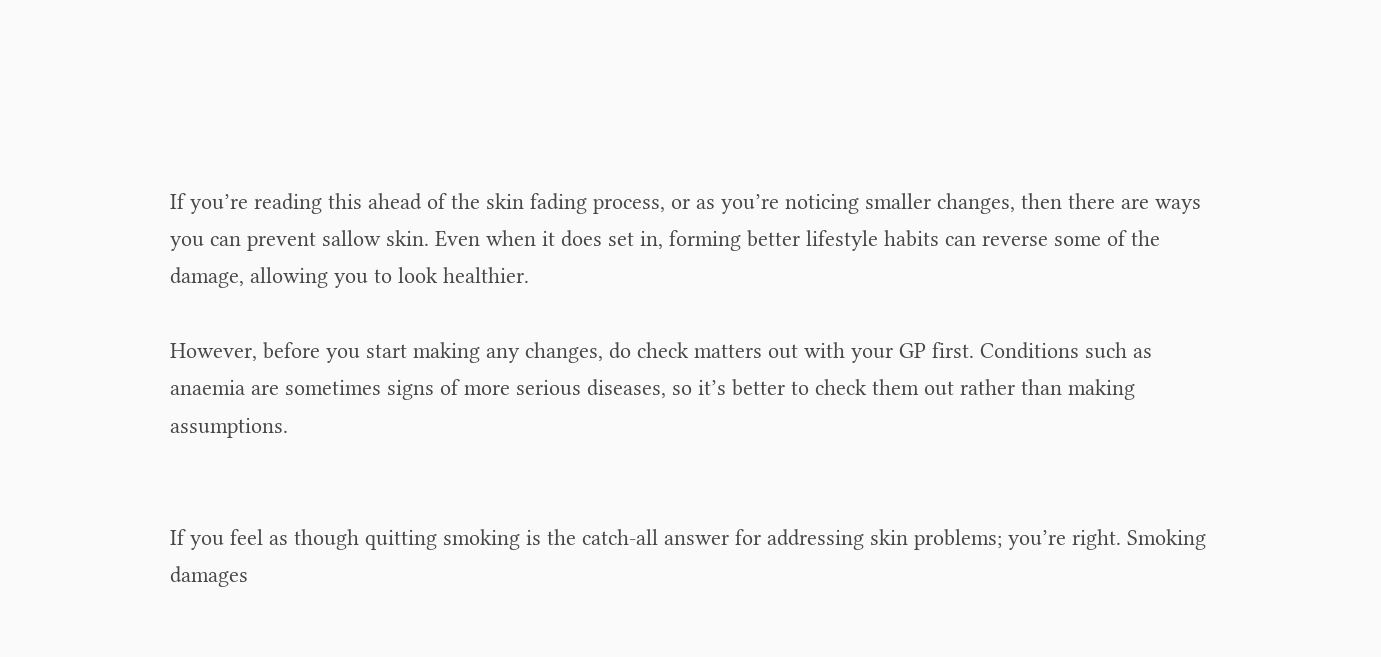If you’re reading this ahead of the skin fading process, or as you’re noticing smaller changes, then there are ways you can prevent sallow skin. Even when it does set in, forming better lifestyle habits can reverse some of the damage, allowing you to look healthier.

However, before you start making any changes, do check matters out with your GP first. Conditions such as anaemia are sometimes signs of more serious diseases, so it’s better to check them out rather than making assumptions.


If you feel as though quitting smoking is the catch-all answer for addressing skin problems; you’re right. Smoking damages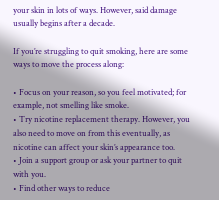your skin in lots of ways. However, said damage usually begins after a decade.

If you’re struggling to quit smoking, here are some ways to move the process along:

• Focus on your reason, so you feel motivated; for example, not smelling like smoke.
• Try nicotine replacement therapy. However, you also need to move on from this eventually, as nicotine can affect your skin’s appearance too.
• Join a support group or ask your partner to quit with you.
• Find other ways to reduce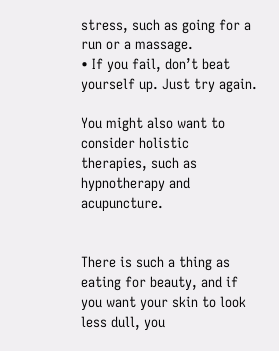stress, such as going for a run or a massage.
• If you fail, don’t beat yourself up. Just try again.

You might also want to consider holistic therapies, such as hypnotherapy and acupuncture.


There is such a thing as eating for beauty, and if you want your skin to look less dull, you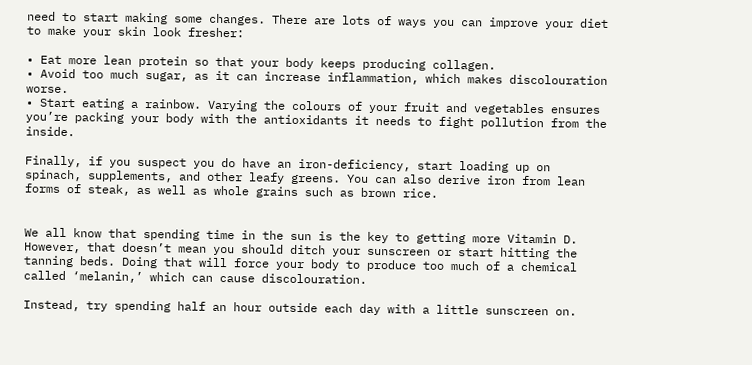need to start making some changes. There are lots of ways you can improve your diet to make your skin look fresher:

• Eat more lean protein so that your body keeps producing collagen.
• Avoid too much sugar, as it can increase inflammation, which makes discolouration worse.
• Start eating a rainbow. Varying the colours of your fruit and vegetables ensures you’re packing your body with the antioxidants it needs to fight pollution from the inside.

Finally, if you suspect you do have an iron-deficiency, start loading up on spinach, supplements, and other leafy greens. You can also derive iron from lean forms of steak, as well as whole grains such as brown rice.


We all know that spending time in the sun is the key to getting more Vitamin D. However, that doesn’t mean you should ditch your sunscreen or start hitting the tanning beds. Doing that will force your body to produce too much of a chemical called ‘melanin,’ which can cause discolouration.

Instead, try spending half an hour outside each day with a little sunscreen on.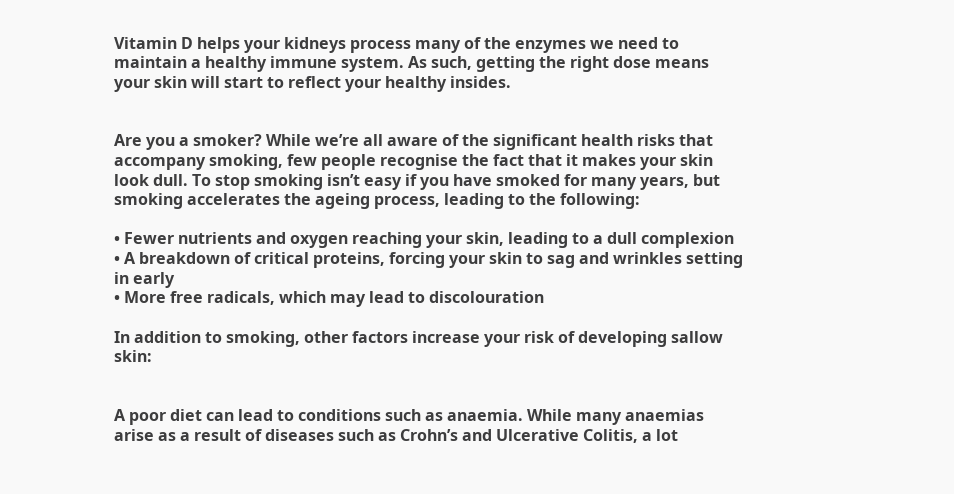Vitamin D helps your kidneys process many of the enzymes we need to maintain a healthy immune system. As such, getting the right dose means your skin will start to reflect your healthy insides.


Are you a smoker? While we’re all aware of the significant health risks that accompany smoking, few people recognise the fact that it makes your skin look dull. To stop smoking isn’t easy if you have smoked for many years, but smoking accelerates the ageing process, leading to the following:

• Fewer nutrients and oxygen reaching your skin, leading to a dull complexion
• A breakdown of critical proteins, forcing your skin to sag and wrinkles setting in early
• More free radicals, which may lead to discolouration

In addition to smoking, other factors increase your risk of developing sallow skin:


A poor diet can lead to conditions such as anaemia. While many anaemias arise as a result of diseases such as Crohn’s and Ulcerative Colitis, a lot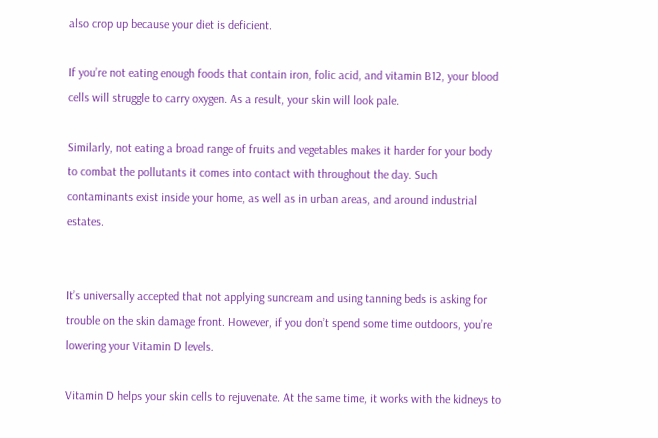also crop up because your diet is deficient.

If you’re not eating enough foods that contain iron, folic acid, and vitamin B12, your blood cells will struggle to carry oxygen. As a result, your skin will look pale.

Similarly, not eating a broad range of fruits and vegetables makes it harder for your body to combat the pollutants it comes into contact with throughout the day. Such contaminants exist inside your home, as well as in urban areas, and around industrial estates.


It’s universally accepted that not applying suncream and using tanning beds is asking for trouble on the skin damage front. However, if you don’t spend some time outdoors, you’re lowering your Vitamin D levels.

Vitamin D helps your skin cells to rejuvenate. At the same time, it works with the kidneys to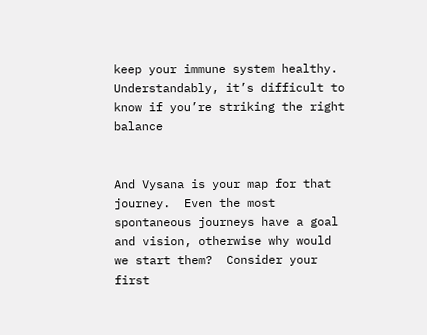keep your immune system healthy. Understandably, it’s difficult to know if you’re striking the right balance


And Vysana is your map for that journey.  Even the most spontaneous journeys have a goal and vision, otherwise why would we start them?  Consider your first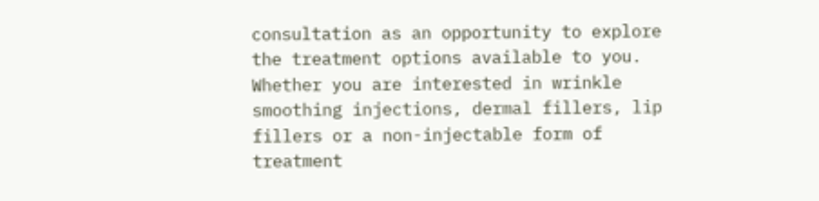consultation as an opportunity to explore the treatment options available to you.  Whether you are interested in wrinkle smoothing injections, dermal fillers, lip fillers or a non-injectable form of treatment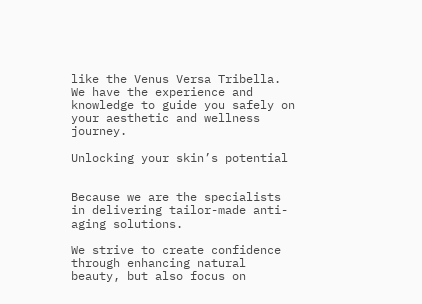like the Venus Versa Tribella.  We have the experience and knowledge to guide you safely on your aesthetic and wellness journey.

Unlocking your skin’s potential


Because we are the specialists in delivering tailor-made anti-aging solutions.

We strive to create confidence through enhancing natural beauty, but also focus on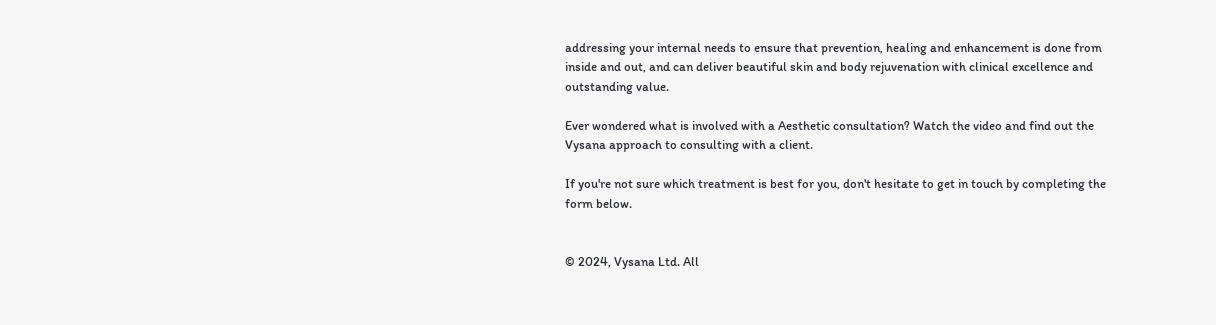addressing your internal needs to ensure that prevention, healing and enhancement is done from inside and out, and can deliver beautiful skin and body rejuvenation with clinical excellence and outstanding value.

Ever wondered what is involved with a Aesthetic consultation? Watch the video and find out the Vysana approach to consulting with a client.

If you're not sure which treatment is best for you, don't hesitate to get in touch by completing the form below.


© 2024, Vysana Ltd. All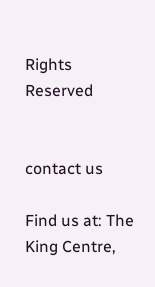Rights Reserved


contact us

Find us at: The King Centre,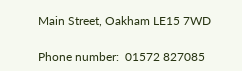Main Street, Oakham LE15 7WD

Phone number:  01572 827085